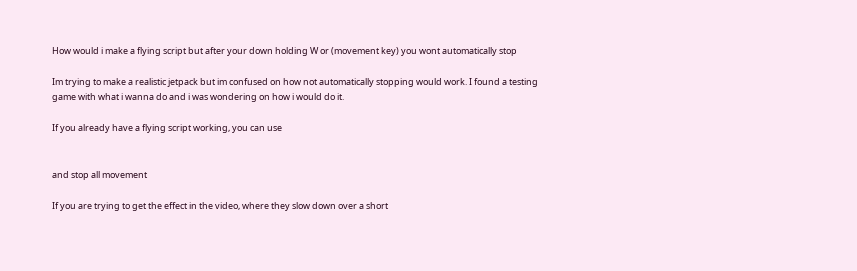How would i make a flying script but after your down holding W or (movement key) you wont automatically stop

Im trying to make a realistic jetpack but im confused on how not automatically stopping would work. I found a testing game with what i wanna do and i was wondering on how i would do it.

If you already have a flying script working, you can use


and stop all movement

If you are trying to get the effect in the video, where they slow down over a short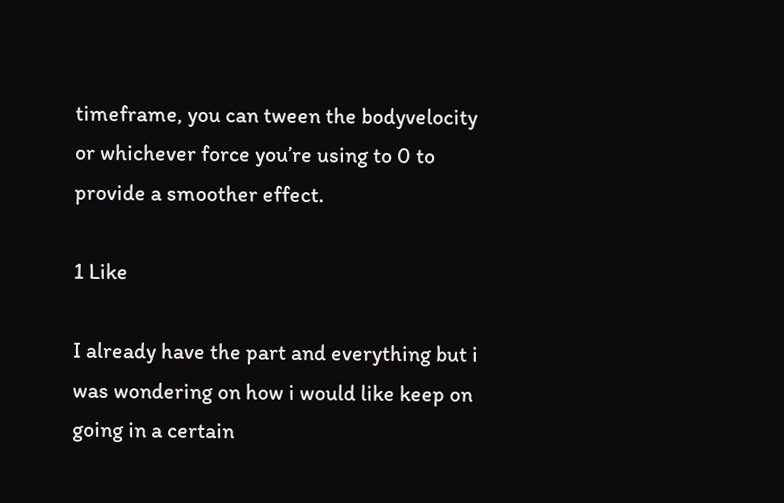timeframe, you can tween the bodyvelocity or whichever force you’re using to 0 to provide a smoother effect.

1 Like

I already have the part and everything but i was wondering on how i would like keep on going in a certain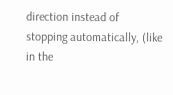direction instead of stopping automatically, (like in the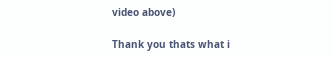video above)

Thank you thats what i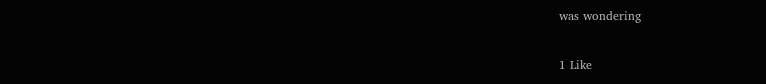was wondering

1 Like